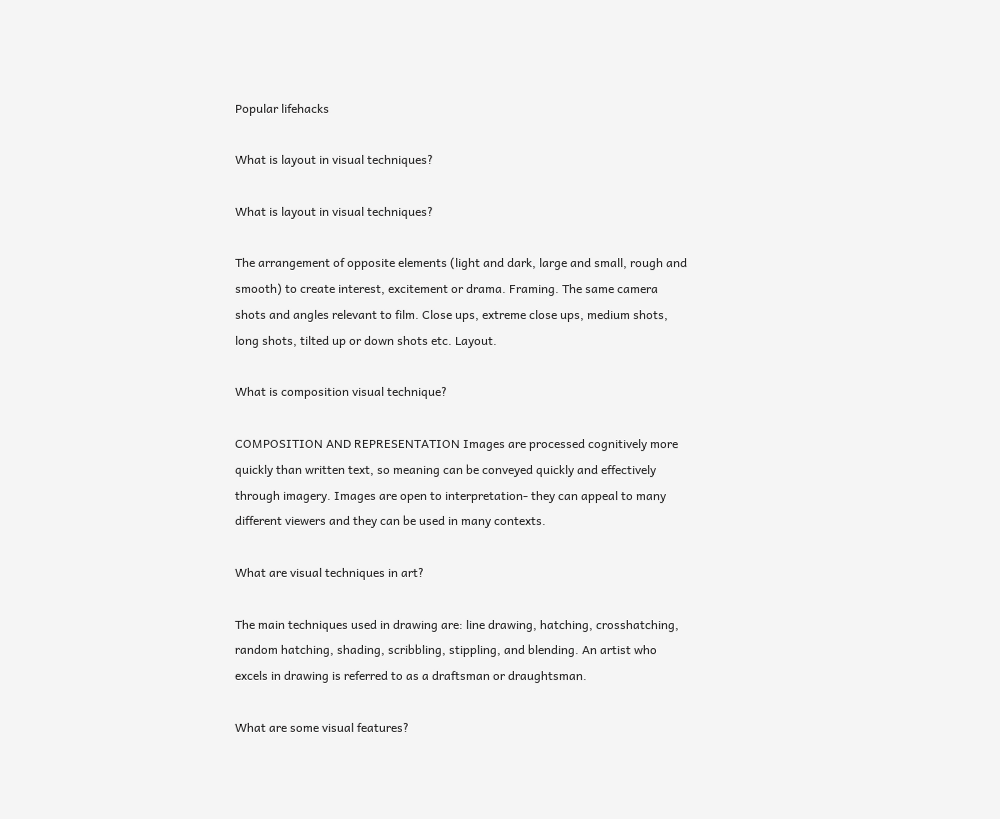Popular lifehacks

What is layout in visual techniques?

What is layout in visual techniques?

The arrangement of opposite elements (light and dark, large and small, rough and smooth) to create interest, excitement or drama. Framing. The same camera shots and angles relevant to film. Close ups, extreme close ups, medium shots, long shots, tilted up or down shots etc. Layout.

What is composition visual technique?

COMPOSITION AND REPRESENTATION Images are processed cognitively more quickly than written text, so meaning can be conveyed quickly and effectively through imagery. Images are open to interpretation- they can appeal to many different viewers and they can be used in many contexts.

What are visual techniques in art?

The main techniques used in drawing are: line drawing, hatching, crosshatching, random hatching, shading, scribbling, stippling, and blending. An artist who excels in drawing is referred to as a draftsman or draughtsman.

What are some visual features?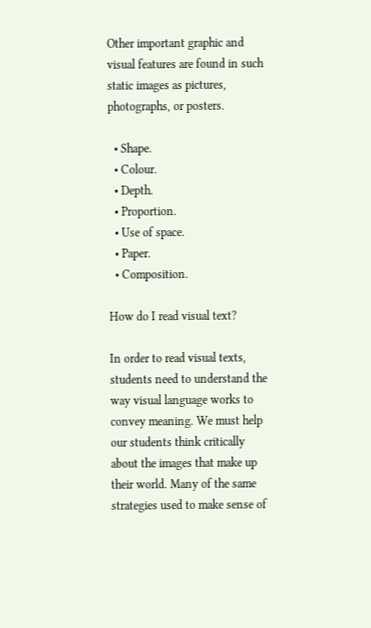Other important graphic and visual features are found in such static images as pictures, photographs, or posters.

  • Shape.
  • Colour.
  • Depth.
  • Proportion.
  • Use of space.
  • Paper.
  • Composition.

How do I read visual text?

In order to read visual texts, students need to understand the way visual language works to convey meaning. We must help our students think critically about the images that make up their world. Many of the same strategies used to make sense of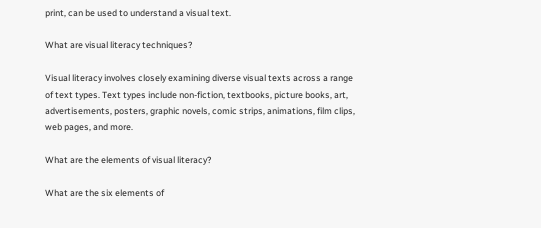print, can be used to understand a visual text.

What are visual literacy techniques?

Visual literacy involves closely examining diverse visual texts across a range of text types. Text types include non-fiction, textbooks, picture books, art, advertisements, posters, graphic novels, comic strips, animations, film clips, web pages, and more.

What are the elements of visual literacy?

What are the six elements of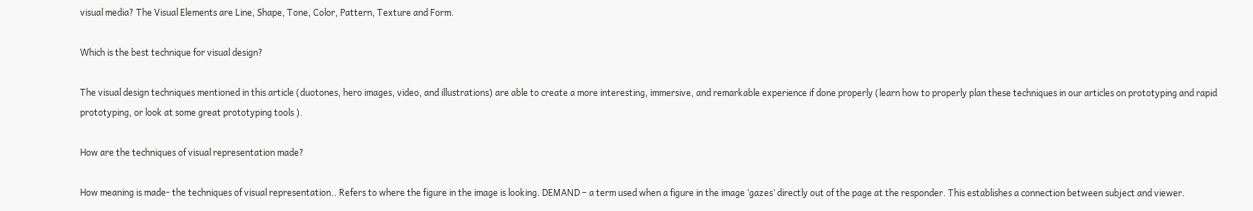visual media? The Visual Elements are Line, Shape, Tone, Color, Pattern, Texture and Form.

Which is the best technique for visual design?

The visual design techniques mentioned in this article (duotones, hero images, video, and illustrations) are able to create a more interesting, immersive, and remarkable experience if done properly (learn how to properly plan these techniques in our articles on prototyping and rapid prototyping, or look at some great prototyping tools ).

How are the techniques of visual representation made?

How meaning is made- the techniques of visual representation.. Refers to where the figure in the image is looking. DEMAND – a term used when a figure in the image ‘gazes’ directly out of the page at the responder. This establishes a connection between subject and viewer.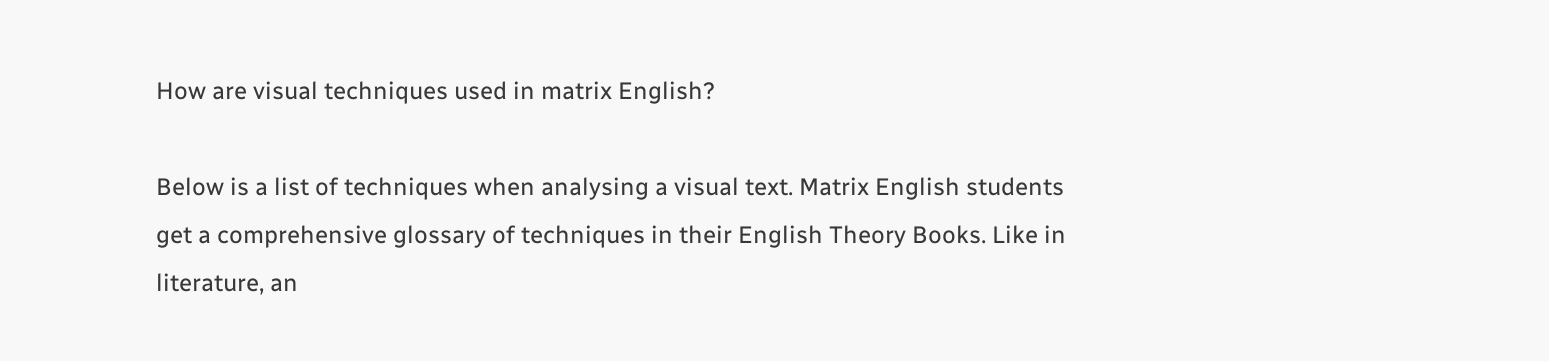How are visual techniques used in matrix English?

Below is a list of techniques when analysing a visual text. Matrix English students get a comprehensive glossary of techniques in their English Theory Books. Like in literature, an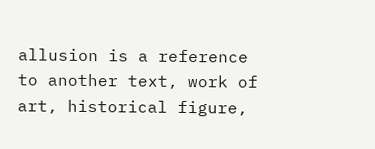allusion is a reference to another text, work of art, historical figure,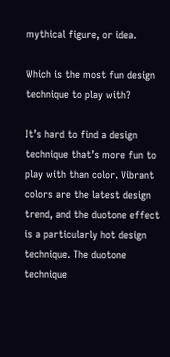mythical figure, or idea.

Which is the most fun design technique to play with?

It’s hard to find a design technique that’s more fun to play with than color. Vibrant colors are the latest design trend, and the duotone effect is a particularly hot design technique. The duotone technique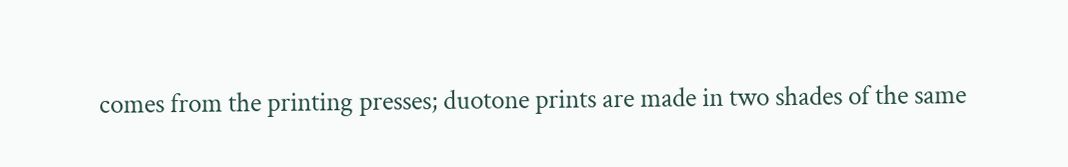comes from the printing presses; duotone prints are made in two shades of the same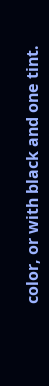color, or with black and one tint.